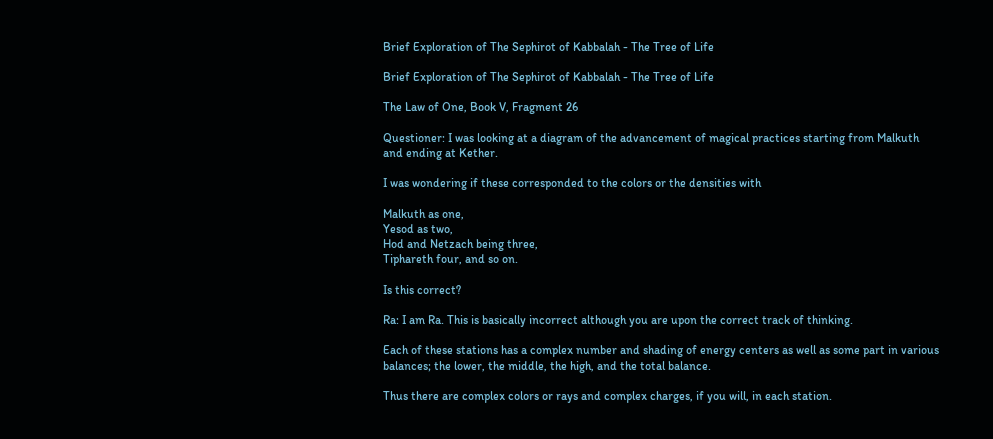Brief Exploration of The Sephirot of Kabbalah - The Tree of Life

Brief Exploration of The Sephirot of Kabbalah - The Tree of Life

The Law of One, Book V, Fragment 26

Questioner: I was looking at a diagram of the advancement of magical practices starting from Malkuth and ending at Kether.

I was wondering if these corresponded to the colors or the densities with

Malkuth as one,
Yesod as two,
Hod and Netzach being three,
Tiphareth four, and so on.

Is this correct?

Ra: I am Ra. This is basically incorrect although you are upon the correct track of thinking.

Each of these stations has a complex number and shading of energy centers as well as some part in various balances; the lower, the middle, the high, and the total balance.

Thus there are complex colors or rays and complex charges, if you will, in each station.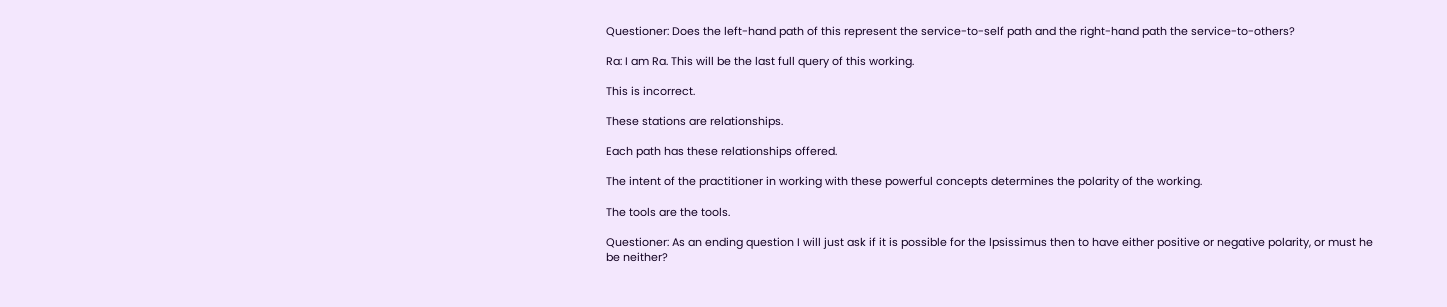Questioner: Does the left-hand path of this represent the service-to-self path and the right-hand path the service-to-others?

Ra: I am Ra. This will be the last full query of this working.

This is incorrect.

These stations are relationships.

Each path has these relationships offered.

The intent of the practitioner in working with these powerful concepts determines the polarity of the working.

The tools are the tools.

Questioner: As an ending question I will just ask if it is possible for the lpsissimus then to have either positive or negative polarity, or must he be neither?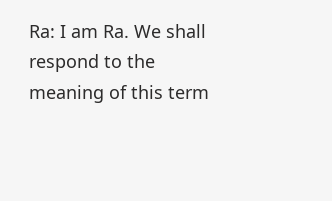Ra: I am Ra. We shall respond to the meaning of this term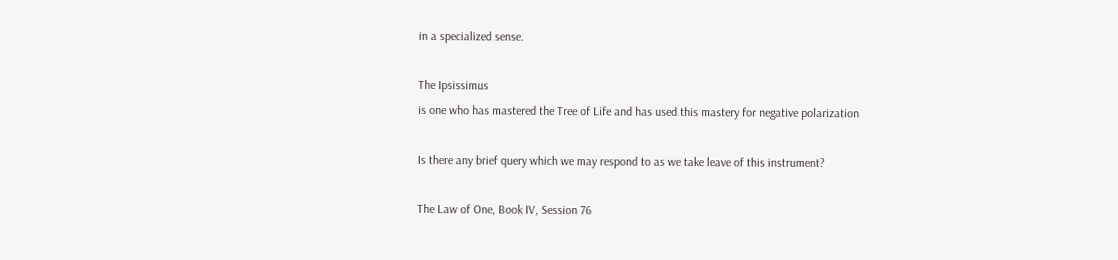in a specialized sense.

The Ipsissimus
is one who has mastered the Tree of Life and has used this mastery for negative polarization

Is there any brief query which we may respond to as we take leave of this instrument?

The Law of One, Book IV, Session 76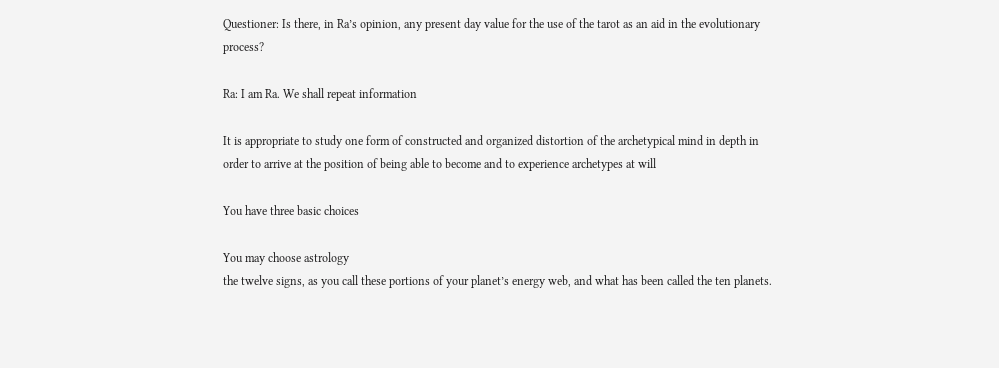Questioner: Is there, in Ra’s opinion, any present day value for the use of the tarot as an aid in the evolutionary process?

Ra: I am Ra. We shall repeat information

It is appropriate to study one form of constructed and organized distortion of the archetypical mind in depth in order to arrive at the position of being able to become and to experience archetypes at will

You have three basic choices

You may choose astrology
the twelve signs, as you call these portions of your planet’s energy web, and what has been called the ten planets.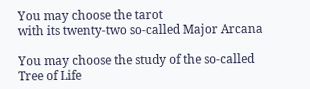You may choose the tarot
with its twenty-two so-called Major Arcana

You may choose the study of the so-called Tree of Life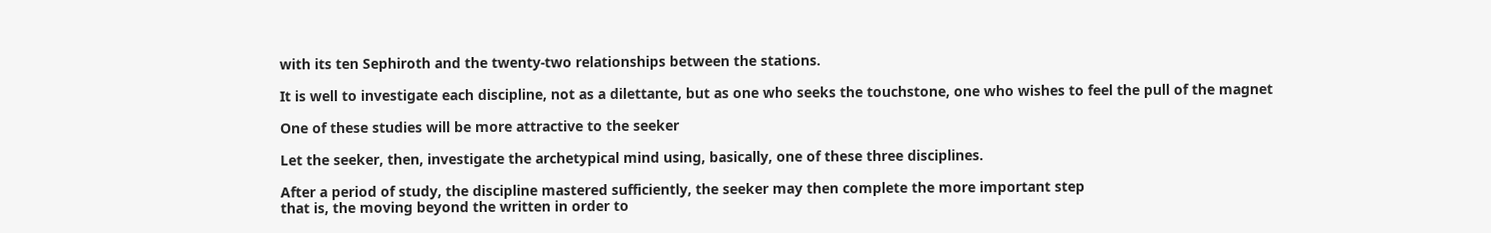with its ten Sephiroth and the twenty-two relationships between the stations.

It is well to investigate each discipline, not as a dilettante, but as one who seeks the touchstone, one who wishes to feel the pull of the magnet

One of these studies will be more attractive to the seeker

Let the seeker, then, investigate the archetypical mind using, basically, one of these three disciplines.

After a period of study, the discipline mastered sufficiently, the seeker may then complete the more important step
that is, the moving beyond the written in order to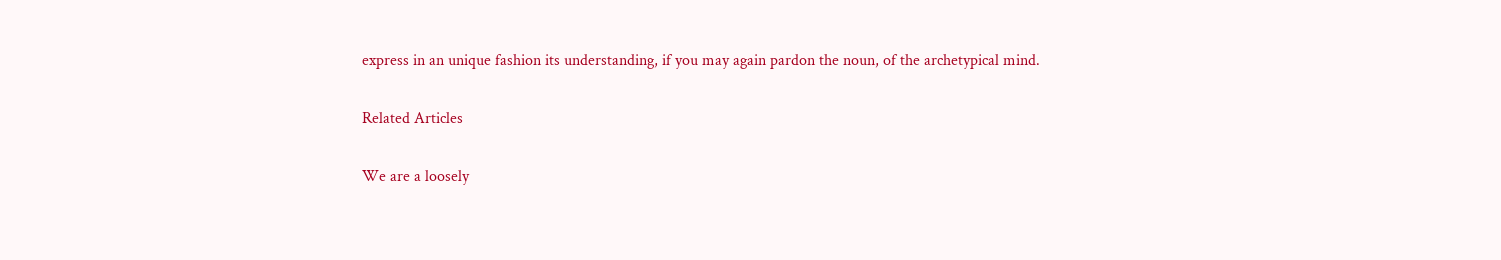express in an unique fashion its understanding, if you may again pardon the noun, of the archetypical mind.

Related Articles

We are a loosely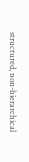structured, non-hierarchical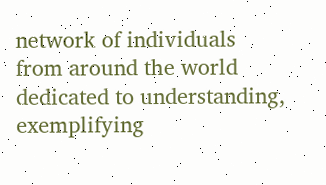network of individuals from around the world dedicated to understanding, exemplifying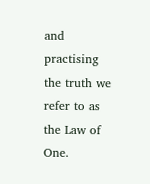and practising the truth we refer to as the Law of One.